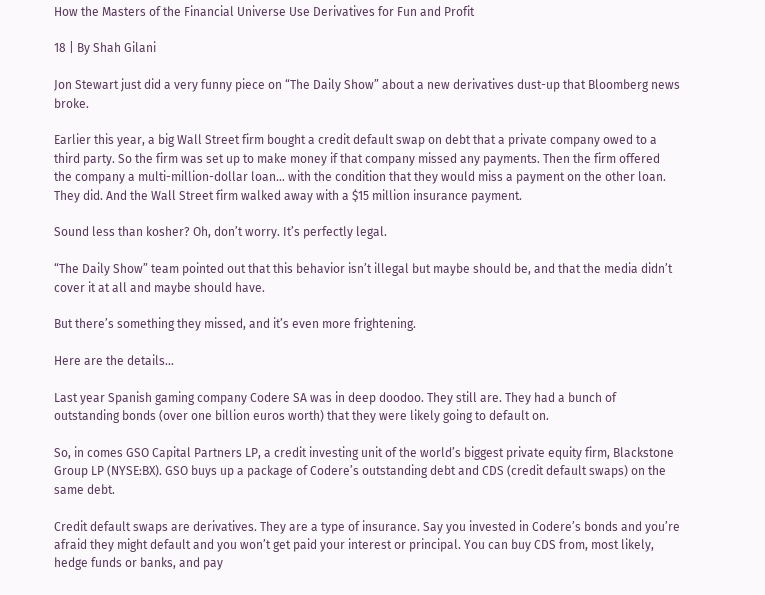How the Masters of the Financial Universe Use Derivatives for Fun and Profit

18 | By Shah Gilani

Jon Stewart just did a very funny piece on “The Daily Show” about a new derivatives dust-up that Bloomberg news broke.

Earlier this year, a big Wall Street firm bought a credit default swap on debt that a private company owed to a third party. So the firm was set up to make money if that company missed any payments. Then the firm offered the company a multi-million-dollar loan… with the condition that they would miss a payment on the other loan. They did. And the Wall Street firm walked away with a $15 million insurance payment.

Sound less than kosher? Oh, don’t worry. It’s perfectly legal.

“The Daily Show” team pointed out that this behavior isn’t illegal but maybe should be, and that the media didn’t cover it at all and maybe should have.

But there’s something they missed, and it’s even more frightening.

Here are the details…

Last year Spanish gaming company Codere SA was in deep doodoo. They still are. They had a bunch of outstanding bonds (over one billion euros worth) that they were likely going to default on.

So, in comes GSO Capital Partners LP, a credit investing unit of the world’s biggest private equity firm, Blackstone Group LP (NYSE:BX). GSO buys up a package of Codere’s outstanding debt and CDS (credit default swaps) on the same debt.

Credit default swaps are derivatives. They are a type of insurance. Say you invested in Codere’s bonds and you’re afraid they might default and you won’t get paid your interest or principal. You can buy CDS from, most likely, hedge funds or banks, and pay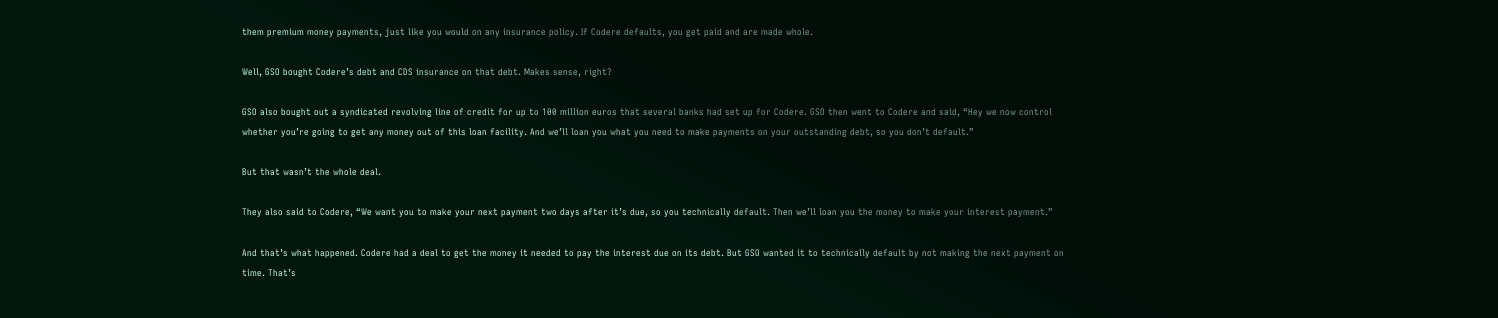them premium money payments, just like you would on any insurance policy. If Codere defaults, you get paid and are made whole.

Well, GSO bought Codere’s debt and CDS insurance on that debt. Makes sense, right?

GSO also bought out a syndicated revolving line of credit for up to 100 million euros that several banks had set up for Codere. GSO then went to Codere and said, “Hey we now control whether you’re going to get any money out of this loan facility. And we’ll loan you what you need to make payments on your outstanding debt, so you don’t default.”

But that wasn’t the whole deal.

They also said to Codere, “We want you to make your next payment two days after it’s due, so you technically default. Then we’ll loan you the money to make your interest payment.”

And that’s what happened. Codere had a deal to get the money it needed to pay the interest due on its debt. But GSO wanted it to technically default by not making the next payment on time. That’s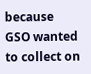because GSO wanted to collect on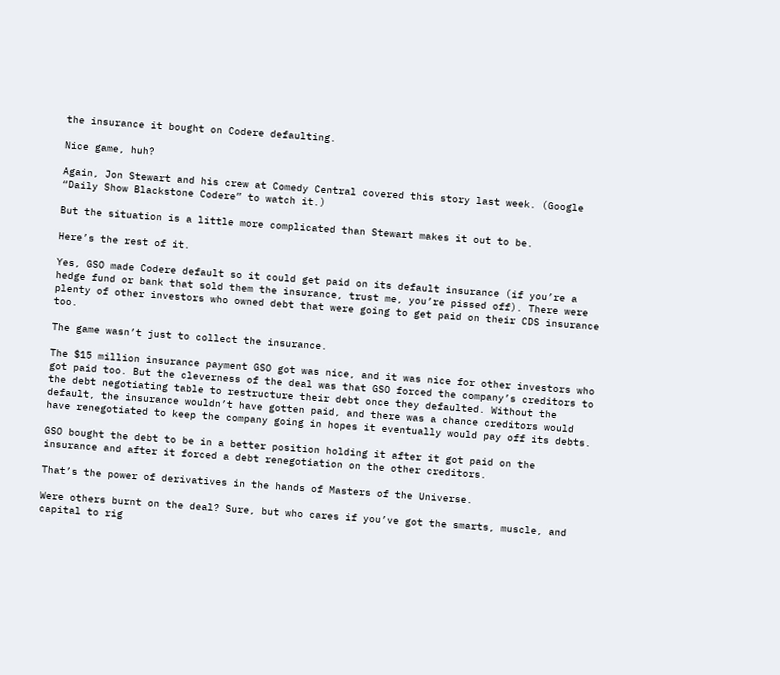the insurance it bought on Codere defaulting.

Nice game, huh?

Again, Jon Stewart and his crew at Comedy Central covered this story last week. (Google “Daily Show Blackstone Codere” to watch it.)

But the situation is a little more complicated than Stewart makes it out to be.

Here’s the rest of it.

Yes, GSO made Codere default so it could get paid on its default insurance (if you’re a hedge fund or bank that sold them the insurance, trust me, you’re pissed off). There were plenty of other investors who owned debt that were going to get paid on their CDS insurance too.

The game wasn’t just to collect the insurance.

The $15 million insurance payment GSO got was nice, and it was nice for other investors who got paid too. But the cleverness of the deal was that GSO forced the company’s creditors to the debt negotiating table to restructure their debt once they defaulted. Without the default, the insurance wouldn’t have gotten paid, and there was a chance creditors would have renegotiated to keep the company going in hopes it eventually would pay off its debts.

GSO bought the debt to be in a better position holding it after it got paid on the insurance and after it forced a debt renegotiation on the other creditors.

That’s the power of derivatives in the hands of Masters of the Universe.

Were others burnt on the deal? Sure, but who cares if you’ve got the smarts, muscle, and capital to rig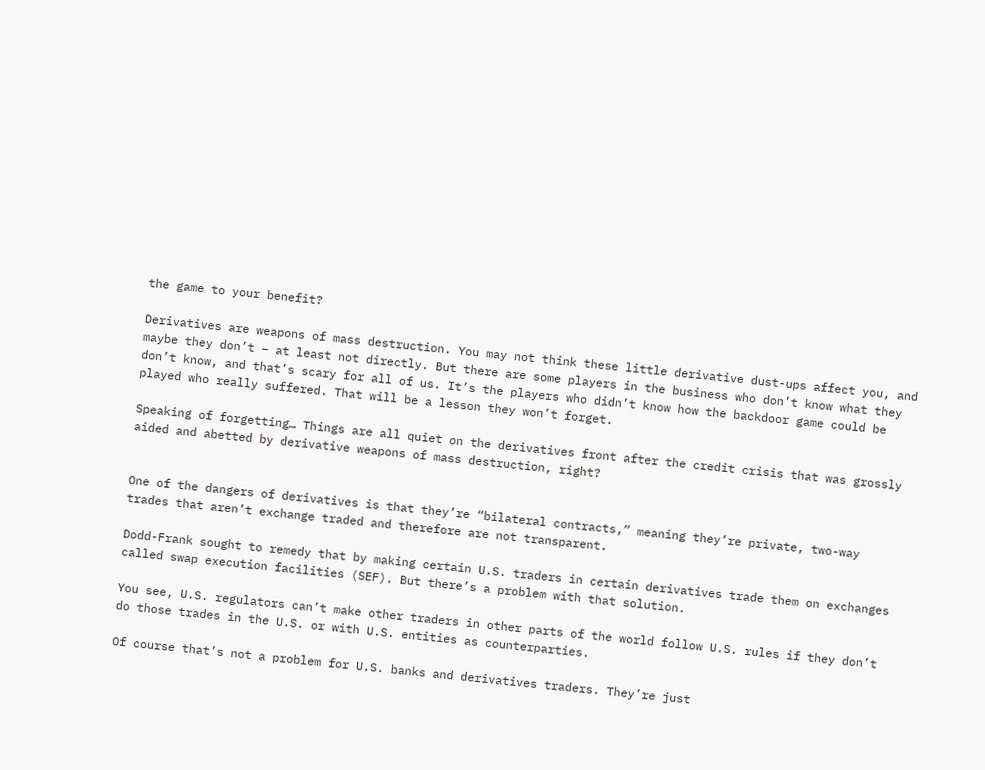the game to your benefit?

Derivatives are weapons of mass destruction. You may not think these little derivative dust-ups affect you, and maybe they don’t – at least not directly. But there are some players in the business who don’t know what they don’t know, and that’s scary for all of us. It’s the players who didn’t know how the backdoor game could be played who really suffered. That will be a lesson they won’t forget.

Speaking of forgetting… Things are all quiet on the derivatives front after the credit crisis that was grossly aided and abetted by derivative weapons of mass destruction, right?


One of the dangers of derivatives is that they’re “bilateral contracts,” meaning they’re private, two-way trades that aren’t exchange traded and therefore are not transparent.

Dodd-Frank sought to remedy that by making certain U.S. traders in certain derivatives trade them on exchanges called swap execution facilities (SEF). But there’s a problem with that solution.

You see, U.S. regulators can’t make other traders in other parts of the world follow U.S. rules if they don’t do those trades in the U.S. or with U.S. entities as counterparties.

Of course that’s not a problem for U.S. banks and derivatives traders. They’re just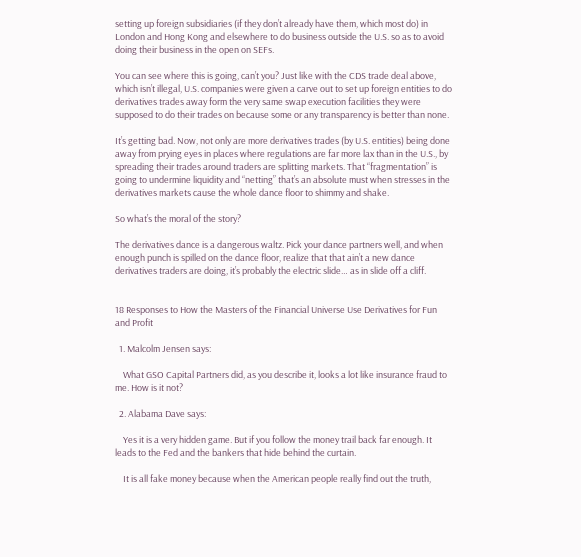setting up foreign subsidiaries (if they don’t already have them, which most do) in London and Hong Kong and elsewhere to do business outside the U.S. so as to avoid doing their business in the open on SEFs.

You can see where this is going, can’t you? Just like with the CDS trade deal above, which isn’t illegal, U.S. companies were given a carve out to set up foreign entities to do derivatives trades away form the very same swap execution facilities they were supposed to do their trades on because some or any transparency is better than none.

It’s getting bad. Now, not only are more derivatives trades (by U.S. entities) being done away from prying eyes in places where regulations are far more lax than in the U.S., by spreading their trades around traders are splitting markets. That “fragmentation” is going to undermine liquidity and “netting” that’s an absolute must when stresses in the derivatives markets cause the whole dance floor to shimmy and shake.

So what’s the moral of the story?

The derivatives dance is a dangerous waltz. Pick your dance partners well, and when enough punch is spilled on the dance floor, realize that that ain’t a new dance derivatives traders are doing, it’s probably the electric slide… as in slide off a cliff.


18 Responses to How the Masters of the Financial Universe Use Derivatives for Fun and Profit

  1. Malcolm Jensen says:

    What GSO Capital Partners did, as you describe it, looks a lot like insurance fraud to me. How is it not?

  2. Alabama Dave says:

    Yes it is a very hidden game. But if you follow the money trail back far enough. It leads to the Fed and the bankers that hide behind the curtain.

    It is all fake money because when the American people really find out the truth,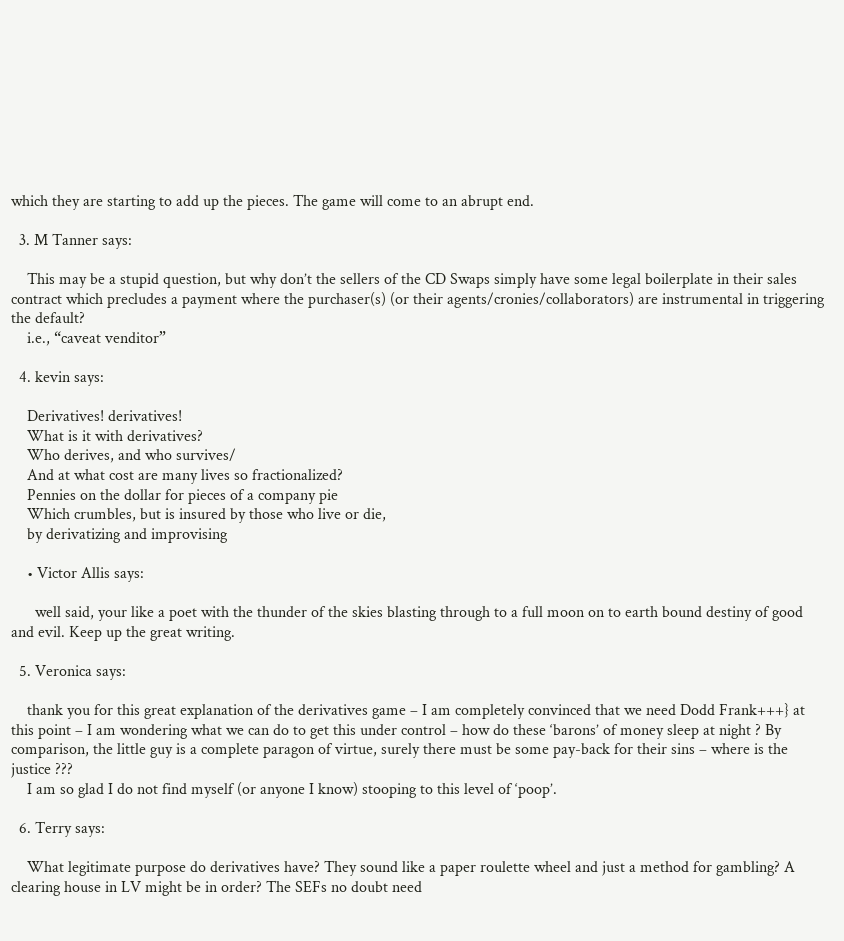which they are starting to add up the pieces. The game will come to an abrupt end.

  3. M Tanner says:

    This may be a stupid question, but why don’t the sellers of the CD Swaps simply have some legal boilerplate in their sales contract which precludes a payment where the purchaser(s) (or their agents/cronies/collaborators) are instrumental in triggering the default?
    i.e., “caveat venditor”

  4. kevin says:

    Derivatives! derivatives!
    What is it with derivatives?
    Who derives, and who survives/
    And at what cost are many lives so fractionalized?
    Pennies on the dollar for pieces of a company pie
    Which crumbles, but is insured by those who live or die,
    by derivatizing and improvising

    • Victor Allis says:

      well said, your like a poet with the thunder of the skies blasting through to a full moon on to earth bound destiny of good and evil. Keep up the great writing.

  5. Veronica says:

    thank you for this great explanation of the derivatives game – I am completely convinced that we need Dodd Frank+++} at this point – I am wondering what we can do to get this under control – how do these ‘barons’ of money sleep at night ? By comparison, the little guy is a complete paragon of virtue, surely there must be some pay-back for their sins – where is the justice ???
    I am so glad I do not find myself (or anyone I know) stooping to this level of ‘poop’.

  6. Terry says:

    What legitimate purpose do derivatives have? They sound like a paper roulette wheel and just a method for gambling? A clearing house in LV might be in order? The SEFs no doubt need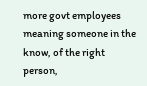more govt employees meaning someone in the know, of the right person,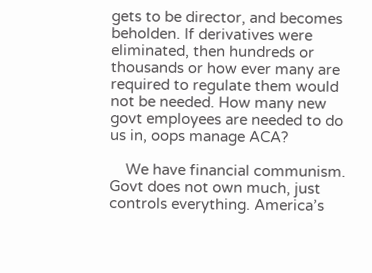gets to be director, and becomes beholden. If derivatives were eliminated, then hundreds or thousands or how ever many are required to regulate them would not be needed. How many new govt employees are needed to do us in, oops manage ACA?

    We have financial communism. Govt does not own much, just controls everything. America’s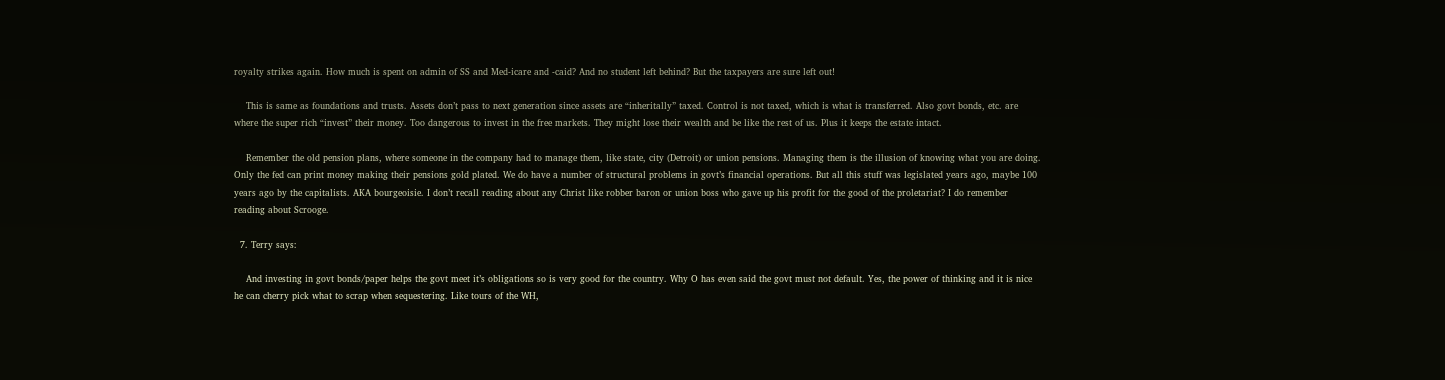royalty strikes again. How much is spent on admin of SS and Med-icare and -caid? And no student left behind? But the taxpayers are sure left out!

    This is same as foundations and trusts. Assets don’t pass to next generation since assets are “inheritally” taxed. Control is not taxed, which is what is transferred. Also govt bonds, etc. are where the super rich “invest” their money. Too dangerous to invest in the free markets. They might lose their wealth and be like the rest of us. Plus it keeps the estate intact.

    Remember the old pension plans, where someone in the company had to manage them, like state, city (Detroit) or union pensions. Managing them is the illusion of knowing what you are doing. Only the fed can print money making their pensions gold plated. We do have a number of structural problems in govt’s financial operations. But all this stuff was legislated years ago, maybe 100 years ago by the capitalists. AKA bourgeoisie. I don’t recall reading about any Christ like robber baron or union boss who gave up his profit for the good of the proletariat? I do remember reading about Scrooge.

  7. Terry says:

    And investing in govt bonds/paper helps the govt meet it’s obligations so is very good for the country. Why O has even said the govt must not default. Yes, the power of thinking and it is nice he can cherry pick what to scrap when sequestering. Like tours of the WH,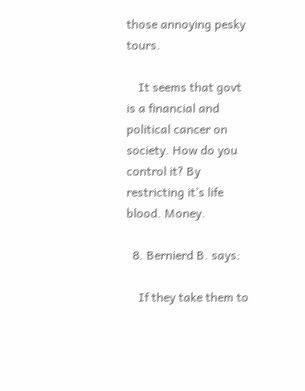those annoying pesky tours.

    It seems that govt is a financial and political cancer on society. How do you control it? By restricting it’s life blood. Money.

  8. Bernierd B. says:

    If they take them to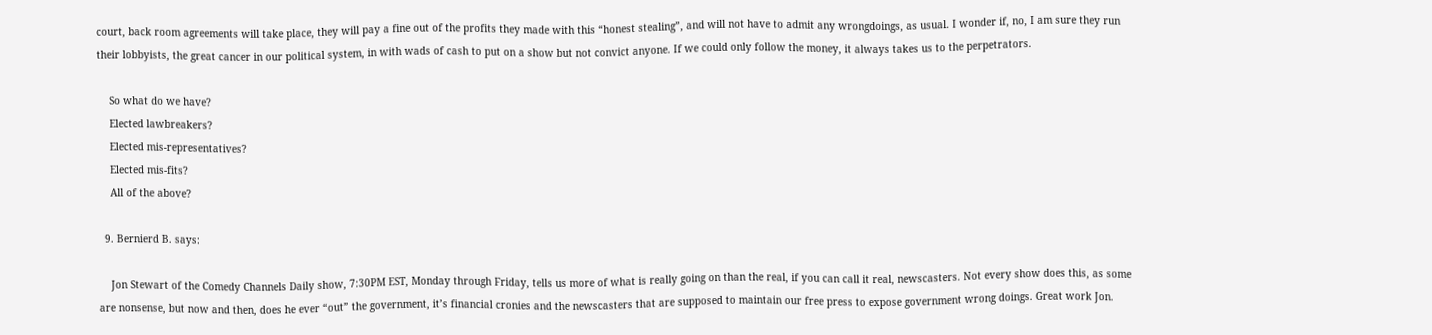court, back room agreements will take place, they will pay a fine out of the profits they made with this “honest stealing”, and will not have to admit any wrongdoings, as usual. I wonder if, no, I am sure they run their lobbyists, the great cancer in our political system, in with wads of cash to put on a show but not convict anyone. If we could only follow the money, it always takes us to the perpetrators.

    So what do we have?
    Elected lawbreakers?
    Elected mis-representatives?
    Elected mis-fits?
    All of the above?

  9. Bernierd B. says:

    Jon Stewart of the Comedy Channels Daily show, 7:30PM EST, Monday through Friday, tells us more of what is really going on than the real, if you can call it real, newscasters. Not every show does this, as some are nonsense, but now and then, does he ever “out” the government, it’s financial cronies and the newscasters that are supposed to maintain our free press to expose government wrong doings. Great work Jon.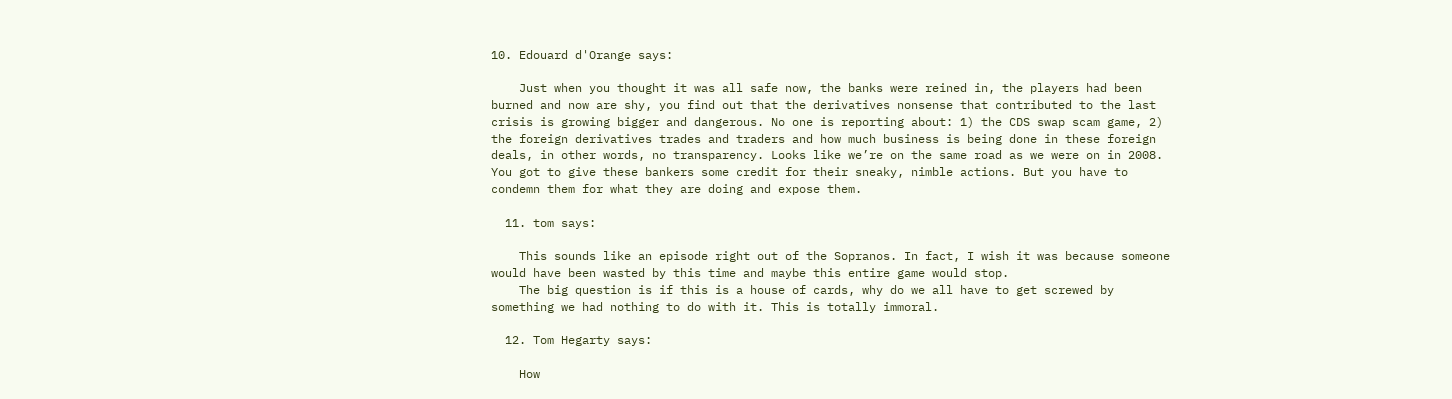10. Edouard d'Orange says:

    Just when you thought it was all safe now, the banks were reined in, the players had been burned and now are shy, you find out that the derivatives nonsense that contributed to the last crisis is growing bigger and dangerous. No one is reporting about: 1) the CDS swap scam game, 2) the foreign derivatives trades and traders and how much business is being done in these foreign deals, in other words, no transparency. Looks like we’re on the same road as we were on in 2008. You got to give these bankers some credit for their sneaky, nimble actions. But you have to condemn them for what they are doing and expose them.

  11. tom says:

    This sounds like an episode right out of the Sopranos. In fact, I wish it was because someone would have been wasted by this time and maybe this entire game would stop.
    The big question is if this is a house of cards, why do we all have to get screwed by something we had nothing to do with it. This is totally immoral.

  12. Tom Hegarty says:

    How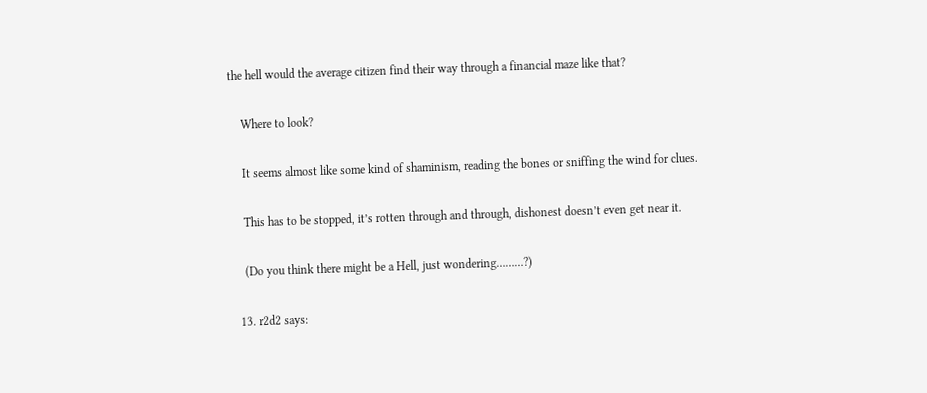the hell would the average citizen find their way through a financial maze like that?

    Where to look?

    It seems almost like some kind of shaminism, reading the bones or sniffing the wind for clues.

    This has to be stopped, it’s rotten through and through, dishonest doesn’t even get near it.

    (Do you think there might be a Hell, just wondering………?)

  13. r2d2 says: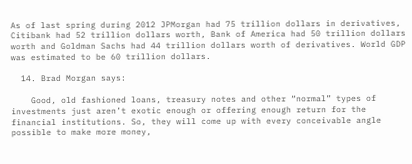As of last spring during 2012 JPMorgan had 75 trillion dollars in derivatives, Citibank had 52 trillion dollars worth, Bank of America had 50 trillion dollars worth and Goldman Sachs had 44 trillion dollars worth of derivatives. World GDP was estimated to be 60 trillion dollars.

  14. Brad Morgan says:

    Good, old fashioned loans, treasury notes and other “normal” types of investments just aren’t exotic enough or offering enough return for the financial institutions. So, they will come up with every conceivable angle possible to make more money,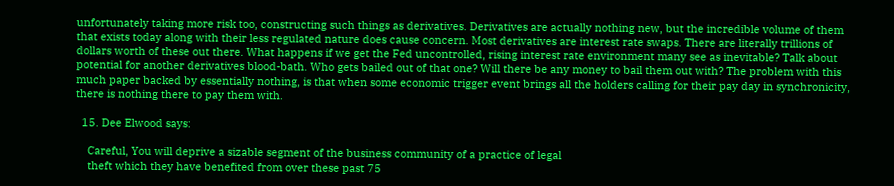unfortunately taking more risk too, constructing such things as derivatives. Derivatives are actually nothing new, but the incredible volume of them that exists today along with their less regulated nature does cause concern. Most derivatives are interest rate swaps. There are literally trillions of dollars worth of these out there. What happens if we get the Fed uncontrolled, rising interest rate environment many see as inevitable? Talk about potential for another derivatives blood-bath. Who gets bailed out of that one? Will there be any money to bail them out with? The problem with this much paper backed by essentially nothing, is that when some economic trigger event brings all the holders calling for their pay day in synchronicity, there is nothing there to pay them with.

  15. Dee Elwood says:

    Careful, You will deprive a sizable segment of the business community of a practice of legal
    theft which they have benefited from over these past 75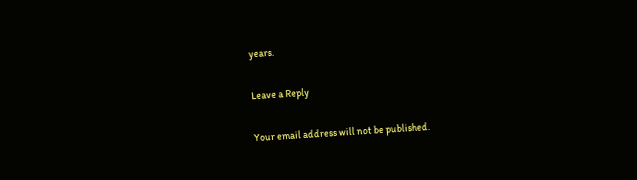years.

Leave a Reply

Your email address will not be published.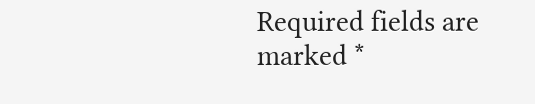Required fields are marked *